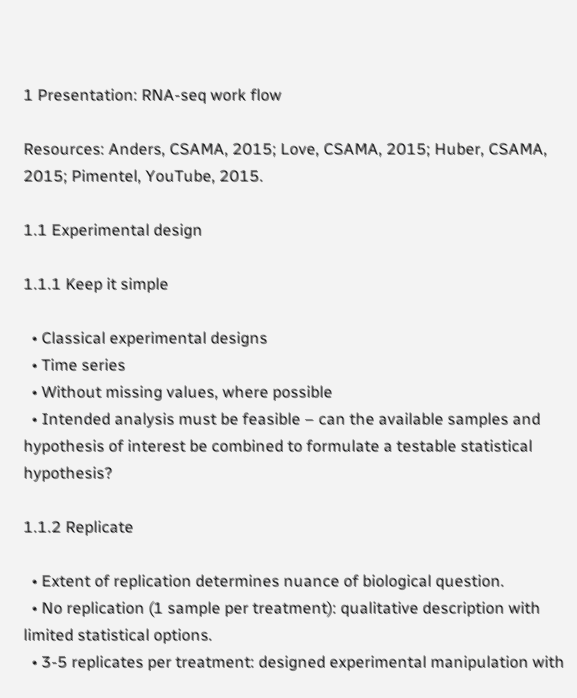1 Presentation: RNA-seq work flow

Resources: Anders, CSAMA, 2015; Love, CSAMA, 2015; Huber, CSAMA, 2015; Pimentel, YouTube, 2015.

1.1 Experimental design

1.1.1 Keep it simple

  • Classical experimental designs
  • Time series
  • Without missing values, where possible
  • Intended analysis must be feasible – can the available samples and hypothesis of interest be combined to formulate a testable statistical hypothesis?

1.1.2 Replicate

  • Extent of replication determines nuance of biological question.
  • No replication (1 sample per treatment): qualitative description with limited statistical options.
  • 3-5 replicates per treatment: designed experimental manipulation with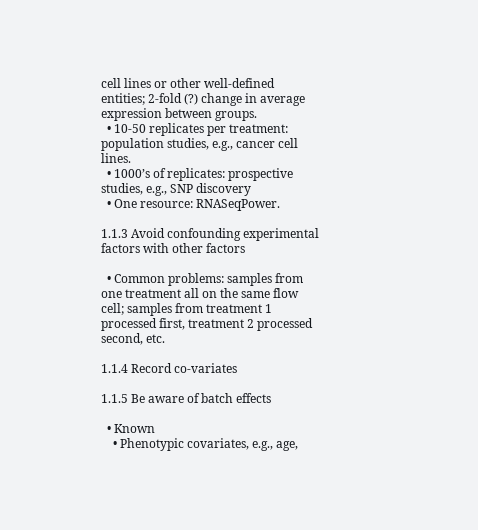cell lines or other well-defined entities; 2-fold (?) change in average expression between groups.
  • 10-50 replicates per treatment: population studies, e.g., cancer cell lines.
  • 1000’s of replicates: prospective studies, e.g., SNP discovery
  • One resource: RNASeqPower.

1.1.3 Avoid confounding experimental factors with other factors

  • Common problems: samples from one treatment all on the same flow cell; samples from treatment 1 processed first, treatment 2 processed second, etc.

1.1.4 Record co-variates

1.1.5 Be aware of batch effects

  • Known
    • Phenotypic covariates, e.g., age,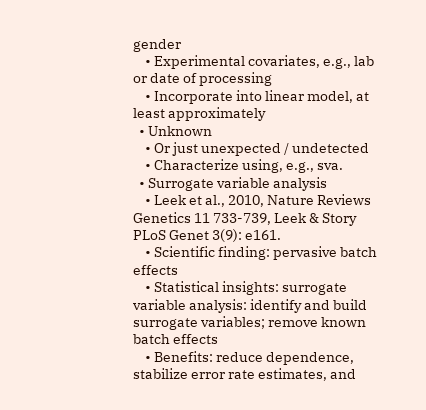gender
    • Experimental covariates, e.g., lab or date of processing
    • Incorporate into linear model, at least approximately
  • Unknown
    • Or just unexpected / undetected
    • Characterize using, e.g., sva.
  • Surrogate variable analysis
    • Leek et al., 2010, Nature Reviews Genetics 11 733-739, Leek & Story PLoS Genet 3(9): e161.
    • Scientific finding: pervasive batch effects
    • Statistical insights: surrogate variable analysis: identify and build surrogate variables; remove known batch effects
    • Benefits: reduce dependence, stabilize error rate estimates, and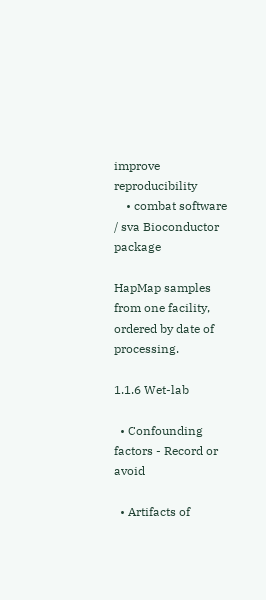improve reproducibility
    • combat software / sva Bioconductor package

HapMap samples from one facility, ordered by date of processing.

1.1.6 Wet-lab

  • Confounding factors - Record or avoid

  • Artifacts of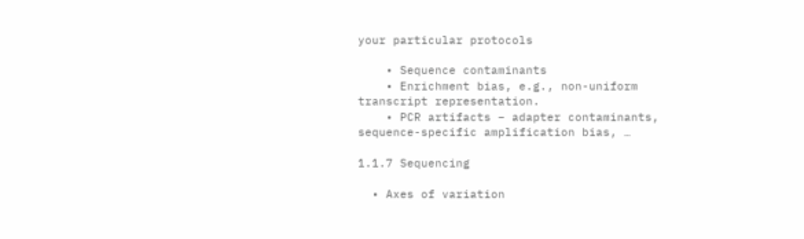your particular protocols

    • Sequence contaminants
    • Enrichment bias, e.g., non-uniform transcript representation.
    • PCR artifacts – adapter contaminants, sequence-specific amplification bias, …

1.1.7 Sequencing

  • Axes of variation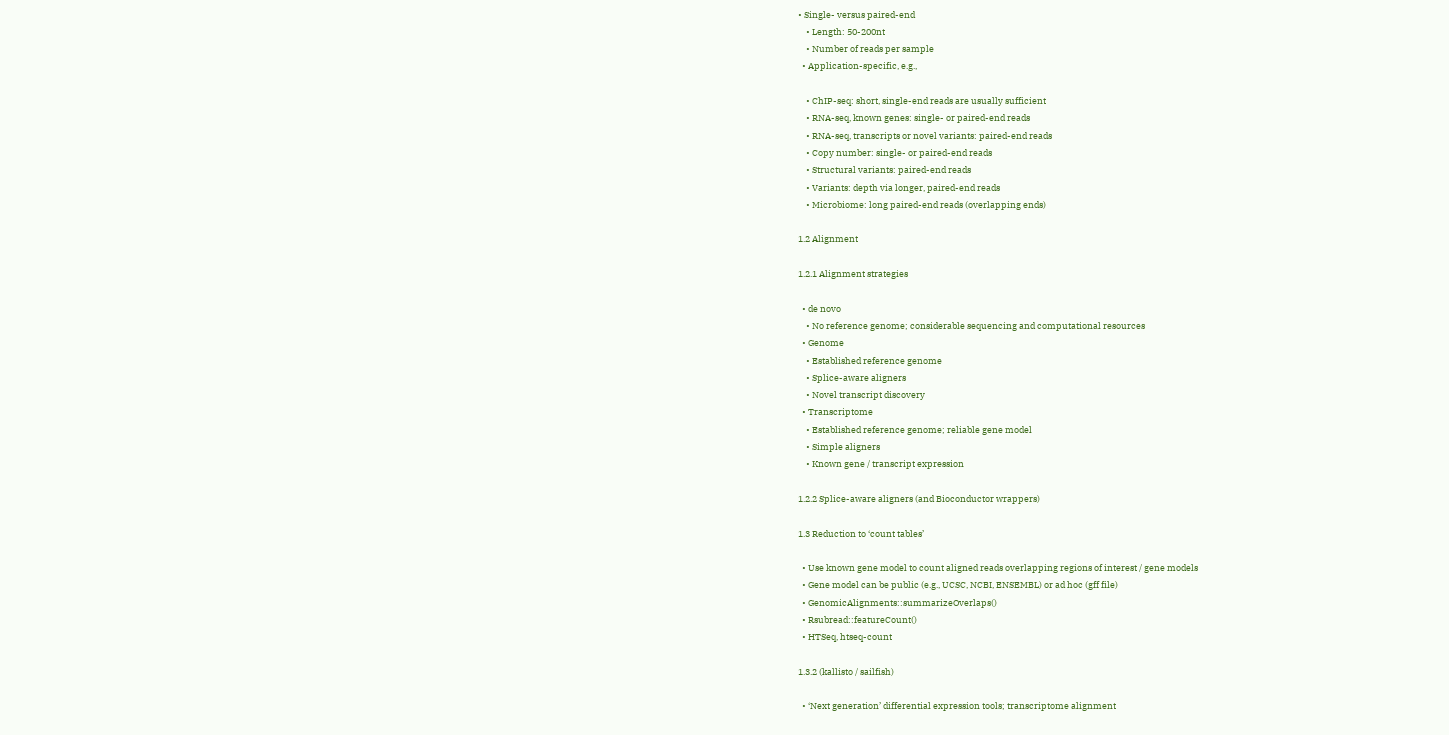• Single- versus paired-end
    • Length: 50-200nt
    • Number of reads per sample
  • Application-specific, e.g.,

    • ChIP-seq: short, single-end reads are usually sufficient
    • RNA-seq, known genes: single- or paired-end reads
    • RNA-seq, transcripts or novel variants: paired-end reads
    • Copy number: single- or paired-end reads
    • Structural variants: paired-end reads
    • Variants: depth via longer, paired-end reads
    • Microbiome: long paired-end reads (overlapping ends)

1.2 Alignment

1.2.1 Alignment strategies

  • de novo
    • No reference genome; considerable sequencing and computational resources
  • Genome
    • Established reference genome
    • Splice-aware aligners
    • Novel transcript discovery
  • Transcriptome
    • Established reference genome; reliable gene model
    • Simple aligners
    • Known gene / transcript expression

1.2.2 Splice-aware aligners (and Bioconductor wrappers)

1.3 Reduction to ‘count tables’

  • Use known gene model to count aligned reads overlapping regions of interest / gene models
  • Gene model can be public (e.g., UCSC, NCBI, ENSEMBL) or ad hoc (gff file)
  • GenomicAlignments::summarizeOverlaps()
  • Rsubread::featureCount()
  • HTSeq, htseq-count

1.3.2 (kallisto / sailfish)

  • ‘Next generation’ differential expression tools; transcriptome alignment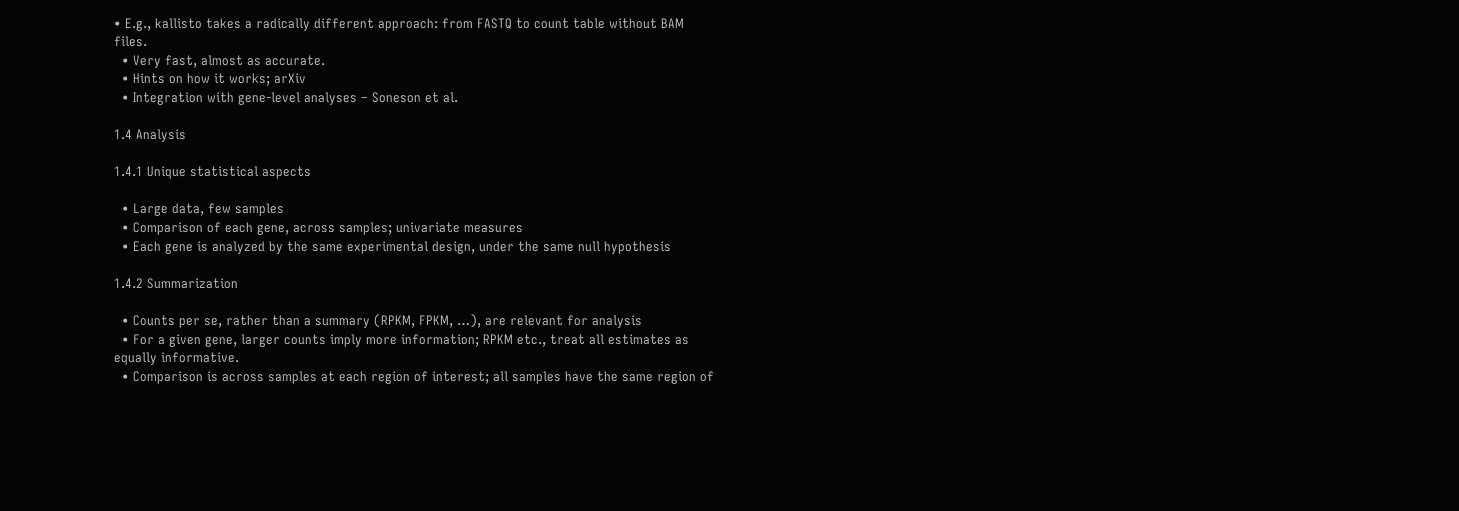• E.g., kallisto takes a radically different approach: from FASTQ to count table without BAM files.
  • Very fast, almost as accurate.
  • Hints on how it works; arXiv
  • Integration with gene-level analyses – Soneson et al.

1.4 Analysis

1.4.1 Unique statistical aspects

  • Large data, few samples
  • Comparison of each gene, across samples; univariate measures
  • Each gene is analyzed by the same experimental design, under the same null hypothesis

1.4.2 Summarization

  • Counts per se, rather than a summary (RPKM, FPKM, …), are relevant for analysis
  • For a given gene, larger counts imply more information; RPKM etc., treat all estimates as equally informative.
  • Comparison is across samples at each region of interest; all samples have the same region of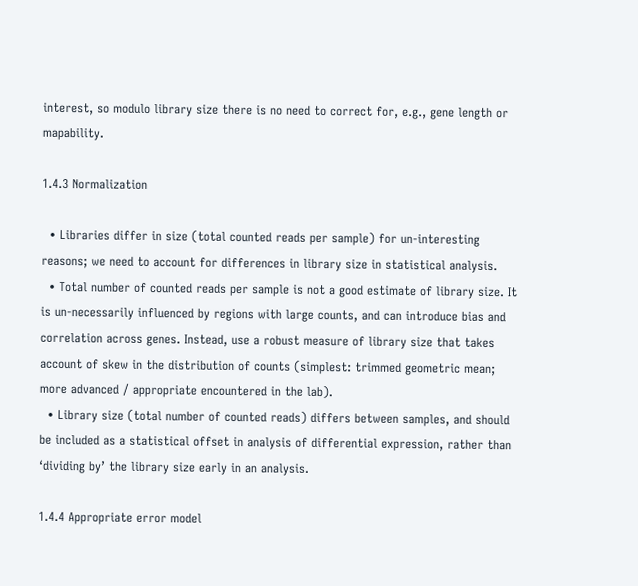interest, so modulo library size there is no need to correct for, e.g., gene length or mapability.

1.4.3 Normalization

  • Libraries differ in size (total counted reads per sample) for un-interesting reasons; we need to account for differences in library size in statistical analysis.
  • Total number of counted reads per sample is not a good estimate of library size. It is un-necessarily influenced by regions with large counts, and can introduce bias and correlation across genes. Instead, use a robust measure of library size that takes account of skew in the distribution of counts (simplest: trimmed geometric mean; more advanced / appropriate encountered in the lab).
  • Library size (total number of counted reads) differs between samples, and should be included as a statistical offset in analysis of differential expression, rather than ‘dividing by’ the library size early in an analysis.

1.4.4 Appropriate error model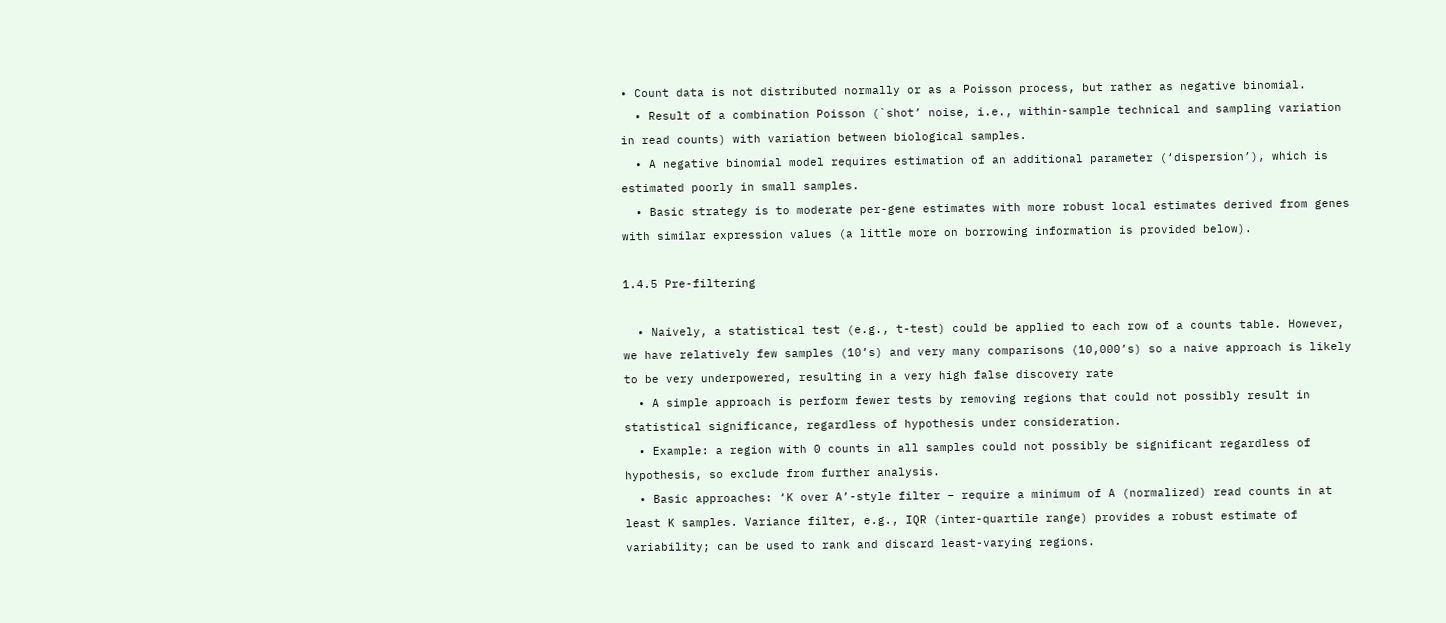• Count data is not distributed normally or as a Poisson process, but rather as negative binomial.
  • Result of a combination Poisson (`shot’ noise, i.e., within-sample technical and sampling variation in read counts) with variation between biological samples.
  • A negative binomial model requires estimation of an additional parameter (‘dispersion’), which is estimated poorly in small samples.
  • Basic strategy is to moderate per-gene estimates with more robust local estimates derived from genes with similar expression values (a little more on borrowing information is provided below).

1.4.5 Pre-filtering

  • Naively, a statistical test (e.g., t-test) could be applied to each row of a counts table. However, we have relatively few samples (10’s) and very many comparisons (10,000’s) so a naive approach is likely to be very underpowered, resulting in a very high false discovery rate
  • A simple approach is perform fewer tests by removing regions that could not possibly result in statistical significance, regardless of hypothesis under consideration.
  • Example: a region with 0 counts in all samples could not possibly be significant regardless of hypothesis, so exclude from further analysis.
  • Basic approaches: ‘K over A’-style filter – require a minimum of A (normalized) read counts in at least K samples. Variance filter, e.g., IQR (inter-quartile range) provides a robust estimate of variability; can be used to rank and discard least-varying regions.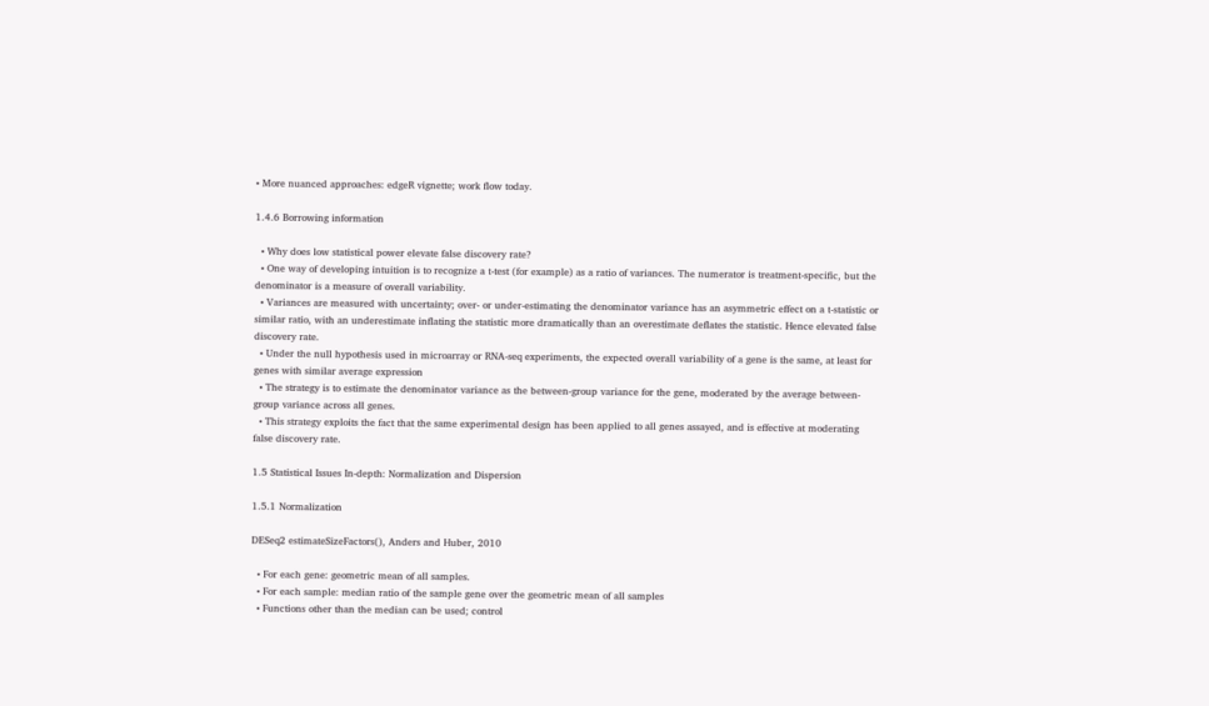• More nuanced approaches: edgeR vignette; work flow today.

1.4.6 Borrowing information

  • Why does low statistical power elevate false discovery rate?
  • One way of developing intuition is to recognize a t-test (for example) as a ratio of variances. The numerator is treatment-specific, but the denominator is a measure of overall variability.
  • Variances are measured with uncertainty; over- or under-estimating the denominator variance has an asymmetric effect on a t-statistic or similar ratio, with an underestimate inflating the statistic more dramatically than an overestimate deflates the statistic. Hence elevated false discovery rate.
  • Under the null hypothesis used in microarray or RNA-seq experiments, the expected overall variability of a gene is the same, at least for genes with similar average expression
  • The strategy is to estimate the denominator variance as the between-group variance for the gene, moderated by the average between-group variance across all genes.
  • This strategy exploits the fact that the same experimental design has been applied to all genes assayed, and is effective at moderating false discovery rate.

1.5 Statistical Issues In-depth: Normalization and Dispersion

1.5.1 Normalization

DESeq2 estimateSizeFactors(), Anders and Huber, 2010

  • For each gene: geometric mean of all samples.
  • For each sample: median ratio of the sample gene over the geometric mean of all samples
  • Functions other than the median can be used; control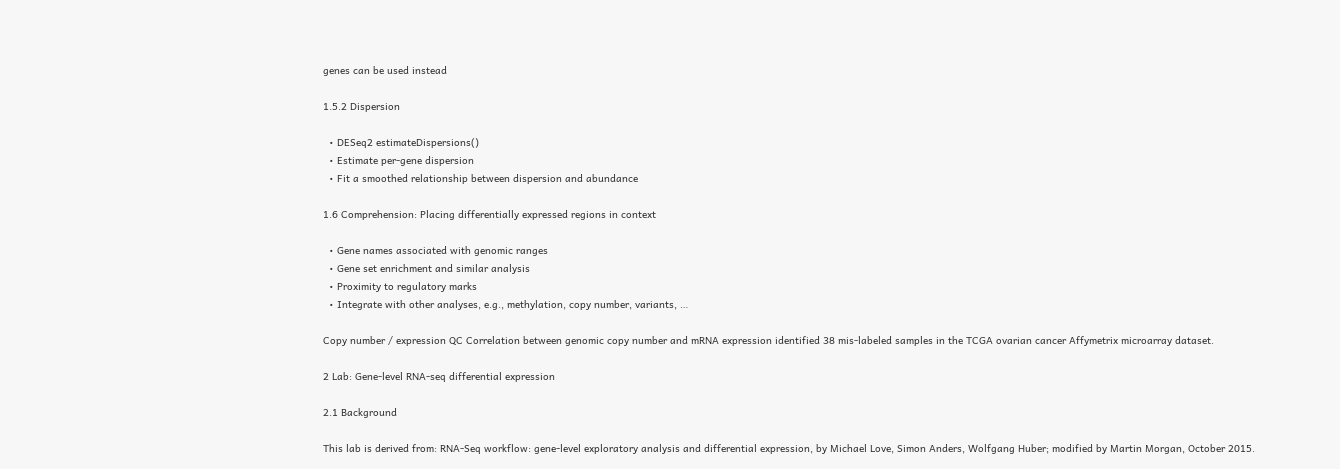genes can be used instead

1.5.2 Dispersion

  • DESeq2 estimateDispersions()
  • Estimate per-gene dispersion
  • Fit a smoothed relationship between dispersion and abundance

1.6 Comprehension: Placing differentially expressed regions in context

  • Gene names associated with genomic ranges
  • Gene set enrichment and similar analysis
  • Proximity to regulatory marks
  • Integrate with other analyses, e.g., methylation, copy number, variants, …

Copy number / expression QC Correlation between genomic copy number and mRNA expression identified 38 mis-labeled samples in the TCGA ovarian cancer Affymetrix microarray dataset.

2 Lab: Gene-level RNA-seq differential expression

2.1 Background

This lab is derived from: RNA-Seq workflow: gene-level exploratory analysis and differential expression, by Michael Love, Simon Anders, Wolfgang Huber; modified by Martin Morgan, October 2015.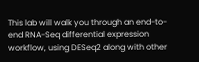This lab will walk you through an end-to-end RNA-Seq differential expression workflow, using DESeq2 along with other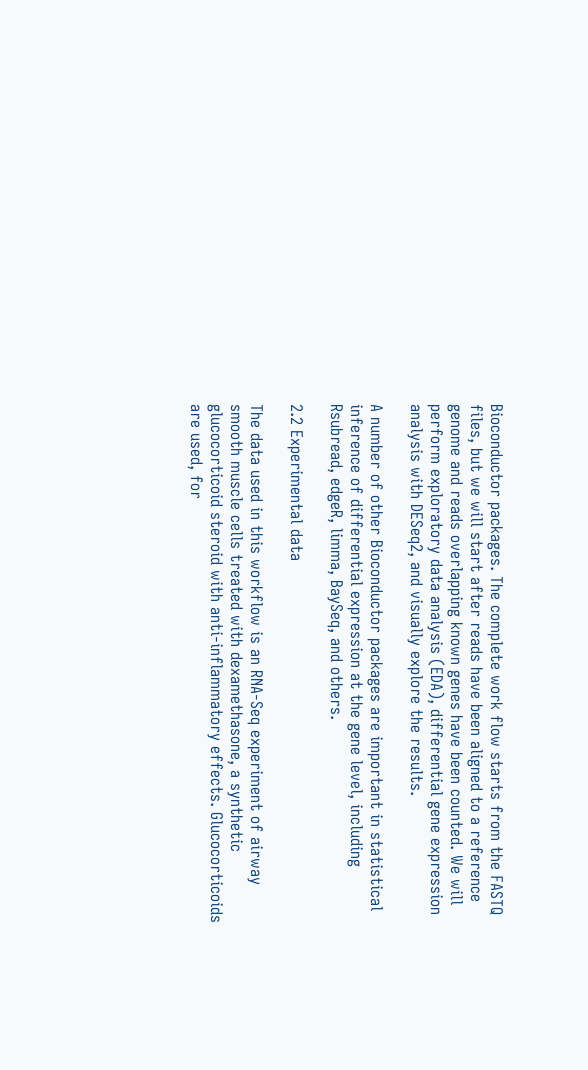Bioconductor packages. The complete work flow starts from the FASTQ files, but we will start after reads have been aligned to a reference genome and reads overlapping known genes have been counted. We will perform exploratory data analysis (EDA), differential gene expression analysis with DESeq2, and visually explore the results.

A number of other Bioconductor packages are important in statistical inference of differential expression at the gene level, including Rsubread, edgeR, limma, BaySeq, and others.

2.2 Experimental data

The data used in this workflow is an RNA-Seq experiment of airway smooth muscle cells treated with dexamethasone, a synthetic glucocorticoid steroid with anti-inflammatory effects. Glucocorticoids are used, for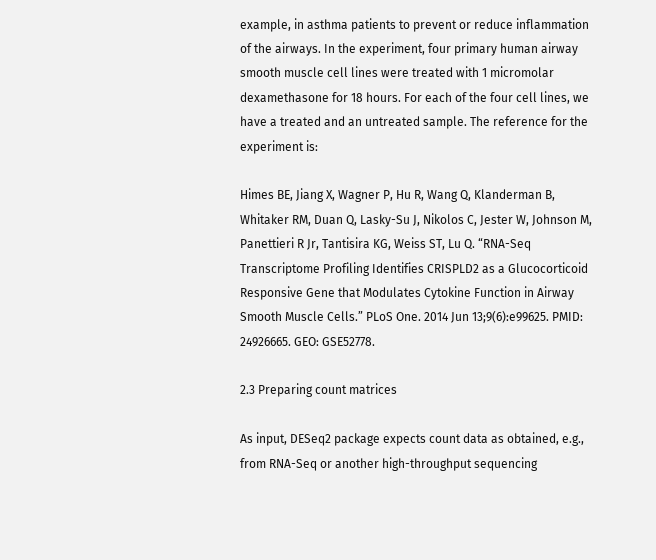example, in asthma patients to prevent or reduce inflammation of the airways. In the experiment, four primary human airway smooth muscle cell lines were treated with 1 micromolar dexamethasone for 18 hours. For each of the four cell lines, we have a treated and an untreated sample. The reference for the experiment is:

Himes BE, Jiang X, Wagner P, Hu R, Wang Q, Klanderman B, Whitaker RM, Duan Q, Lasky-Su J, Nikolos C, Jester W, Johnson M, Panettieri R Jr, Tantisira KG, Weiss ST, Lu Q. “RNA-Seq Transcriptome Profiling Identifies CRISPLD2 as a Glucocorticoid Responsive Gene that Modulates Cytokine Function in Airway Smooth Muscle Cells.” PLoS One. 2014 Jun 13;9(6):e99625. PMID: 24926665. GEO: GSE52778.

2.3 Preparing count matrices

As input, DESeq2 package expects count data as obtained, e.g., from RNA-Seq or another high-throughput sequencing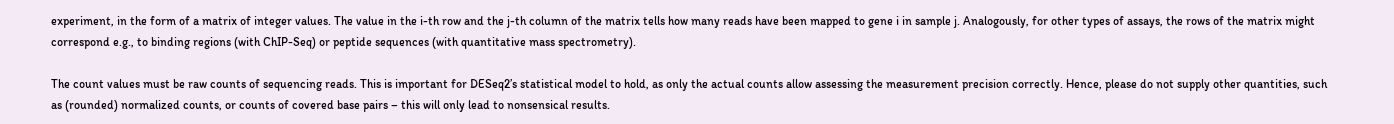experiment, in the form of a matrix of integer values. The value in the i-th row and the j-th column of the matrix tells how many reads have been mapped to gene i in sample j. Analogously, for other types of assays, the rows of the matrix might correspond e.g., to binding regions (with ChIP-Seq) or peptide sequences (with quantitative mass spectrometry).

The count values must be raw counts of sequencing reads. This is important for DESeq2’s statistical model to hold, as only the actual counts allow assessing the measurement precision correctly. Hence, please do not supply other quantities, such as (rounded) normalized counts, or counts of covered base pairs – this will only lead to nonsensical results.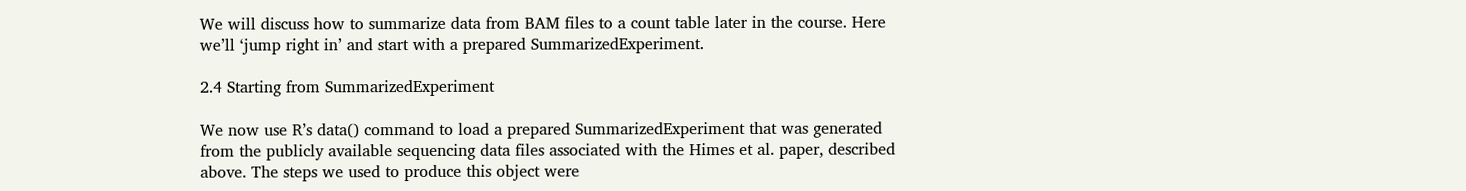We will discuss how to summarize data from BAM files to a count table later in the course. Here we’ll ‘jump right in’ and start with a prepared SummarizedExperiment.

2.4 Starting from SummarizedExperiment

We now use R’s data() command to load a prepared SummarizedExperiment that was generated from the publicly available sequencing data files associated with the Himes et al. paper, described above. The steps we used to produce this object were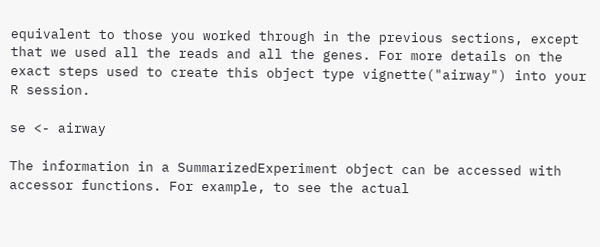equivalent to those you worked through in the previous sections, except that we used all the reads and all the genes. For more details on the exact steps used to create this object type vignette("airway") into your R session.

se <- airway

The information in a SummarizedExperiment object can be accessed with accessor functions. For example, to see the actual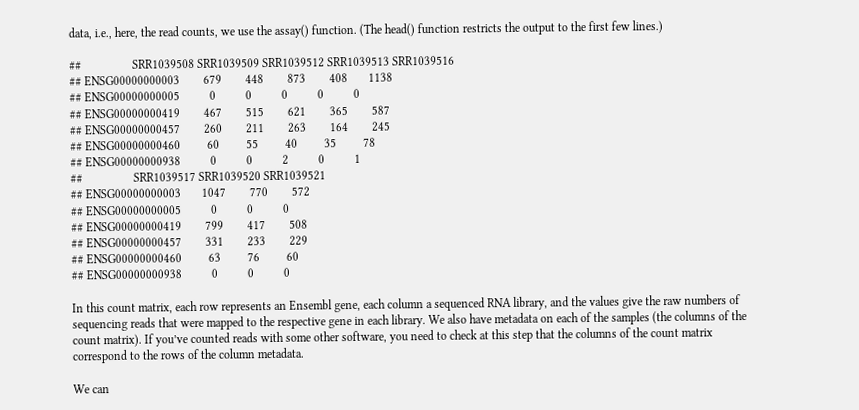data, i.e., here, the read counts, we use the assay() function. (The head() function restricts the output to the first few lines.)

##                 SRR1039508 SRR1039509 SRR1039512 SRR1039513 SRR1039516
## ENSG00000000003        679        448        873        408       1138
## ENSG00000000005          0          0          0          0          0
## ENSG00000000419        467        515        621        365        587
## ENSG00000000457        260        211        263        164        245
## ENSG00000000460         60         55         40         35         78
## ENSG00000000938          0          0          2          0          1
##                 SRR1039517 SRR1039520 SRR1039521
## ENSG00000000003       1047        770        572
## ENSG00000000005          0          0          0
## ENSG00000000419        799        417        508
## ENSG00000000457        331        233        229
## ENSG00000000460         63         76         60
## ENSG00000000938          0          0          0

In this count matrix, each row represents an Ensembl gene, each column a sequenced RNA library, and the values give the raw numbers of sequencing reads that were mapped to the respective gene in each library. We also have metadata on each of the samples (the columns of the count matrix). If you’ve counted reads with some other software, you need to check at this step that the columns of the count matrix correspond to the rows of the column metadata.

We can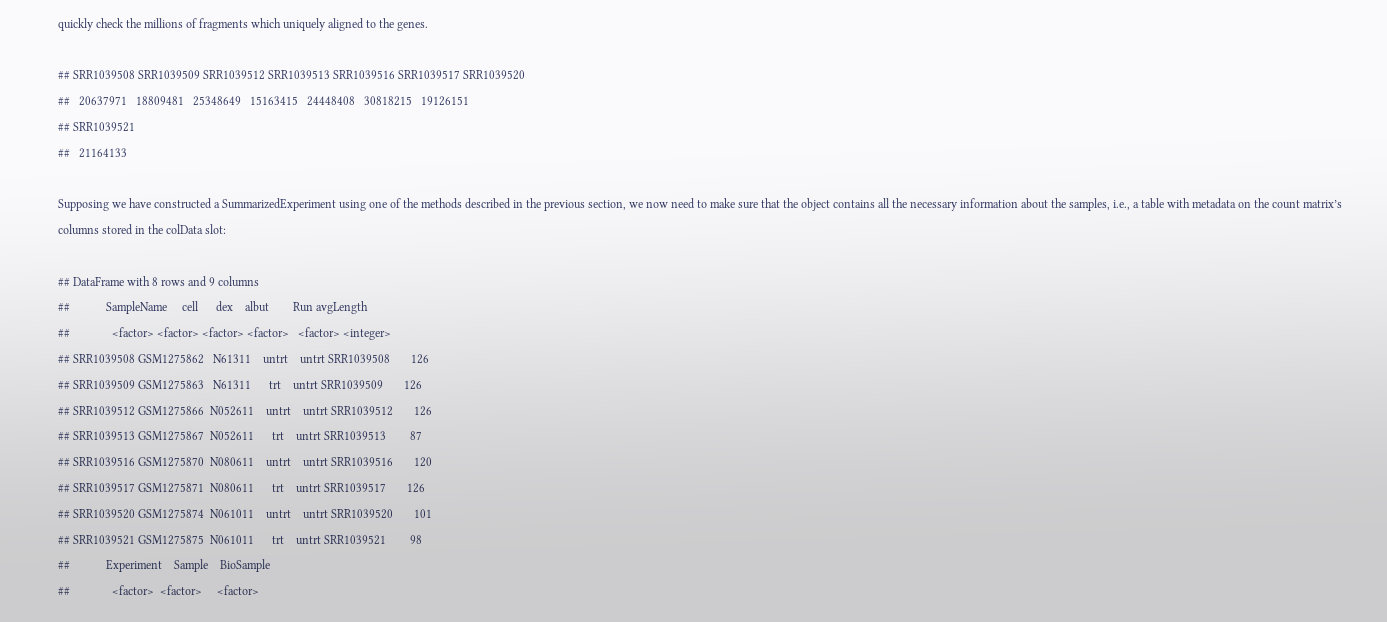quickly check the millions of fragments which uniquely aligned to the genes.

## SRR1039508 SRR1039509 SRR1039512 SRR1039513 SRR1039516 SRR1039517 SRR1039520
##   20637971   18809481   25348649   15163415   24448408   30818215   19126151
## SRR1039521
##   21164133

Supposing we have constructed a SummarizedExperiment using one of the methods described in the previous section, we now need to make sure that the object contains all the necessary information about the samples, i.e., a table with metadata on the count matrix’s columns stored in the colData slot:

## DataFrame with 8 rows and 9 columns
##            SampleName     cell      dex    albut        Run avgLength
##              <factor> <factor> <factor> <factor>   <factor> <integer>
## SRR1039508 GSM1275862   N61311    untrt    untrt SRR1039508       126
## SRR1039509 GSM1275863   N61311      trt    untrt SRR1039509       126
## SRR1039512 GSM1275866  N052611    untrt    untrt SRR1039512       126
## SRR1039513 GSM1275867  N052611      trt    untrt SRR1039513        87
## SRR1039516 GSM1275870  N080611    untrt    untrt SRR1039516       120
## SRR1039517 GSM1275871  N080611      trt    untrt SRR1039517       126
## SRR1039520 GSM1275874  N061011    untrt    untrt SRR1039520       101
## SRR1039521 GSM1275875  N061011      trt    untrt SRR1039521        98
##            Experiment    Sample    BioSample
##              <factor>  <factor>     <factor>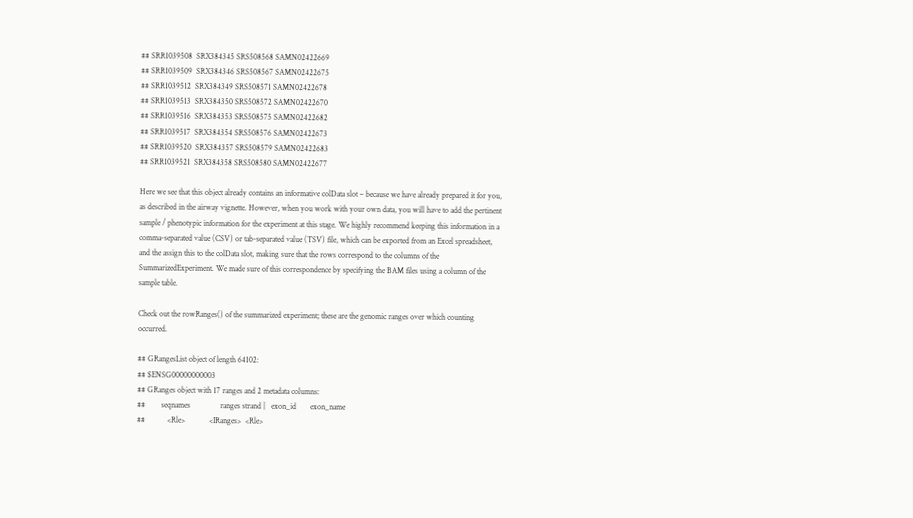## SRR1039508  SRX384345 SRS508568 SAMN02422669
## SRR1039509  SRX384346 SRS508567 SAMN02422675
## SRR1039512  SRX384349 SRS508571 SAMN02422678
## SRR1039513  SRX384350 SRS508572 SAMN02422670
## SRR1039516  SRX384353 SRS508575 SAMN02422682
## SRR1039517  SRX384354 SRS508576 SAMN02422673
## SRR1039520  SRX384357 SRS508579 SAMN02422683
## SRR1039521  SRX384358 SRS508580 SAMN02422677

Here we see that this object already contains an informative colData slot – because we have already prepared it for you, as described in the airway vignette. However, when you work with your own data, you will have to add the pertinent sample / phenotypic information for the experiment at this stage. We highly recommend keeping this information in a comma-separated value (CSV) or tab-separated value (TSV) file, which can be exported from an Excel spreadsheet, and the assign this to the colData slot, making sure that the rows correspond to the columns of the SummarizedExperiment. We made sure of this correspondence by specifying the BAM files using a column of the sample table.

Check out the rowRanges() of the summarized experiment; these are the genomic ranges over which counting occurred.

## GRangesList object of length 64102:
## $ENSG00000000003
## GRanges object with 17 ranges and 2 metadata columns:
##        seqnames               ranges strand |   exon_id       exon_name
##           <Rle>            <IRanges>  <Rle>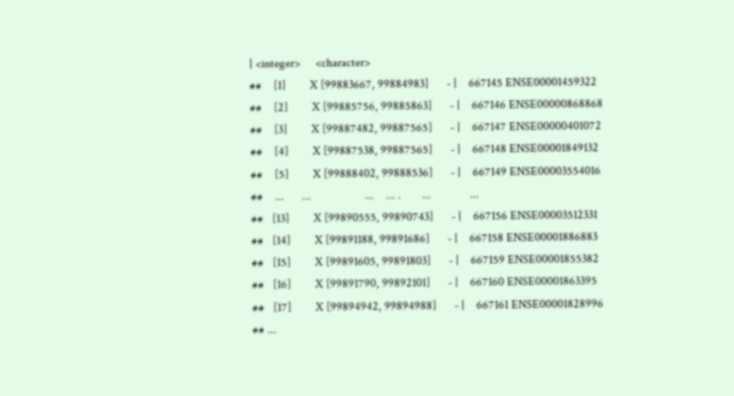| <integer>     <character>
##    [1]        X [99883667, 99884983]      - |    667145 ENSE00001459322
##    [2]        X [99885756, 99885863]      - |    667146 ENSE00000868868
##    [3]        X [99887482, 99887565]      - |    667147 ENSE00000401072
##    [4]        X [99887538, 99887565]      - |    667148 ENSE00001849132
##    [5]        X [99888402, 99888536]      - |    667149 ENSE00003554016
##    ...      ...                  ...    ... .       ...             ...
##   [13]        X [99890555, 99890743]      - |    667156 ENSE00003512331
##   [14]        X [99891188, 99891686]      - |    667158 ENSE00001886883
##   [15]        X [99891605, 99891803]      - |    667159 ENSE00001855382
##   [16]        X [99891790, 99892101]      - |    667160 ENSE00001863395
##   [17]        X [99894942, 99894988]      - |    667161 ENSE00001828996
## ...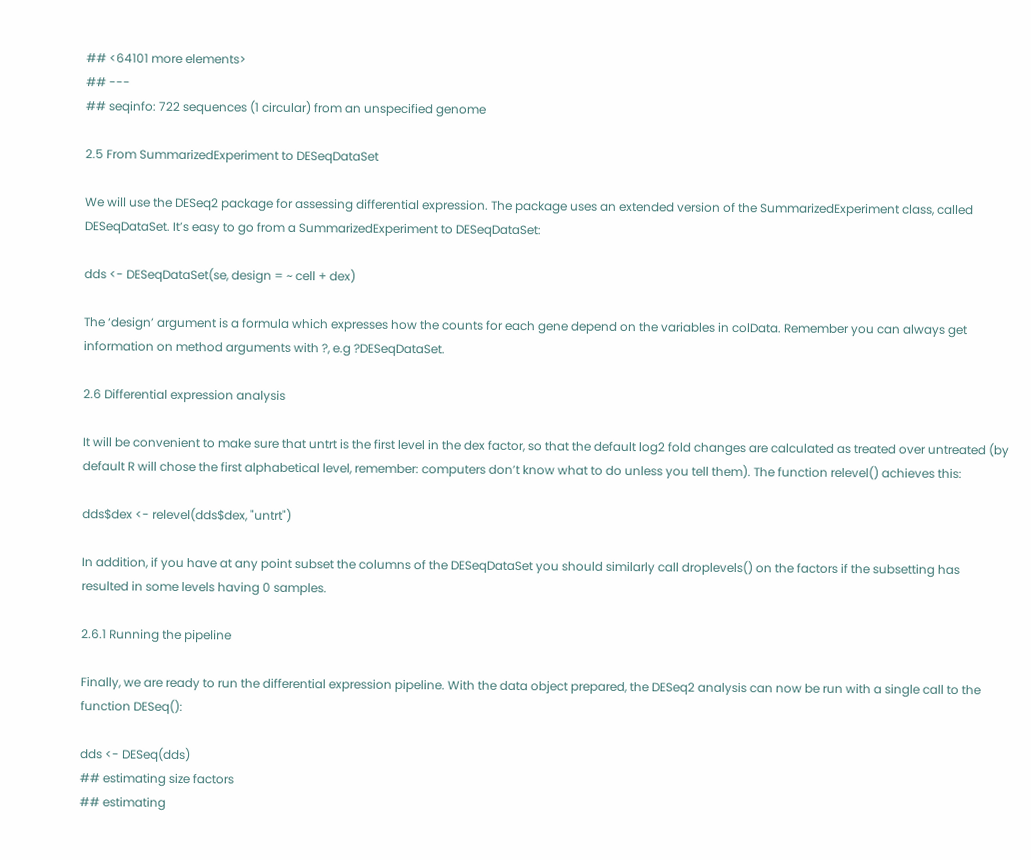## <64101 more elements>
## ---
## seqinfo: 722 sequences (1 circular) from an unspecified genome

2.5 From SummarizedExperiment to DESeqDataSet

We will use the DESeq2 package for assessing differential expression. The package uses an extended version of the SummarizedExperiment class, called DESeqDataSet. It’s easy to go from a SummarizedExperiment to DESeqDataSet:

dds <- DESeqDataSet(se, design = ~ cell + dex)

The ‘design’ argument is a formula which expresses how the counts for each gene depend on the variables in colData. Remember you can always get information on method arguments with ?, e.g ?DESeqDataSet.

2.6 Differential expression analysis

It will be convenient to make sure that untrt is the first level in the dex factor, so that the default log2 fold changes are calculated as treated over untreated (by default R will chose the first alphabetical level, remember: computers don’t know what to do unless you tell them). The function relevel() achieves this:

dds$dex <- relevel(dds$dex, "untrt")

In addition, if you have at any point subset the columns of the DESeqDataSet you should similarly call droplevels() on the factors if the subsetting has resulted in some levels having 0 samples.

2.6.1 Running the pipeline

Finally, we are ready to run the differential expression pipeline. With the data object prepared, the DESeq2 analysis can now be run with a single call to the function DESeq():

dds <- DESeq(dds)
## estimating size factors
## estimating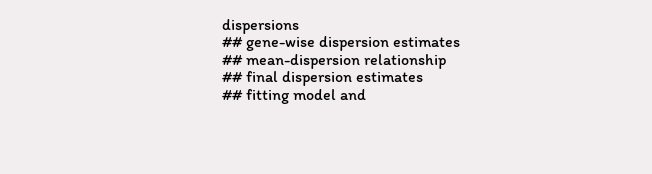dispersions
## gene-wise dispersion estimates
## mean-dispersion relationship
## final dispersion estimates
## fitting model and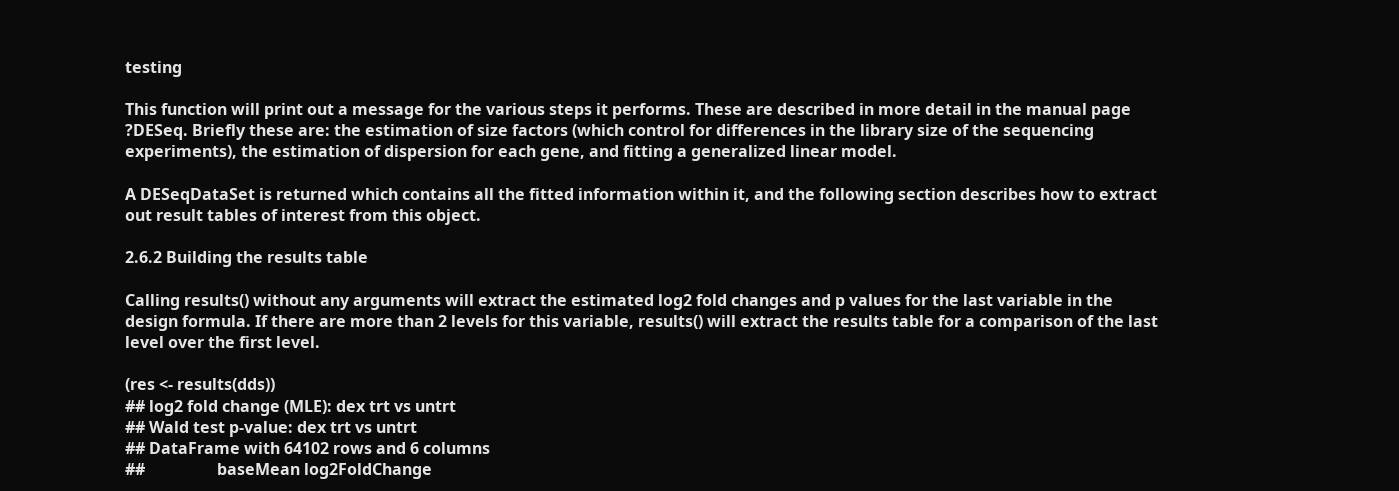testing

This function will print out a message for the various steps it performs. These are described in more detail in the manual page ?DESeq. Briefly these are: the estimation of size factors (which control for differences in the library size of the sequencing experiments), the estimation of dispersion for each gene, and fitting a generalized linear model.

A DESeqDataSet is returned which contains all the fitted information within it, and the following section describes how to extract out result tables of interest from this object.

2.6.2 Building the results table

Calling results() without any arguments will extract the estimated log2 fold changes and p values for the last variable in the design formula. If there are more than 2 levels for this variable, results() will extract the results table for a comparison of the last level over the first level.

(res <- results(dds))
## log2 fold change (MLE): dex trt vs untrt
## Wald test p-value: dex trt vs untrt
## DataFrame with 64102 rows and 6 columns
##                  baseMean log2FoldChange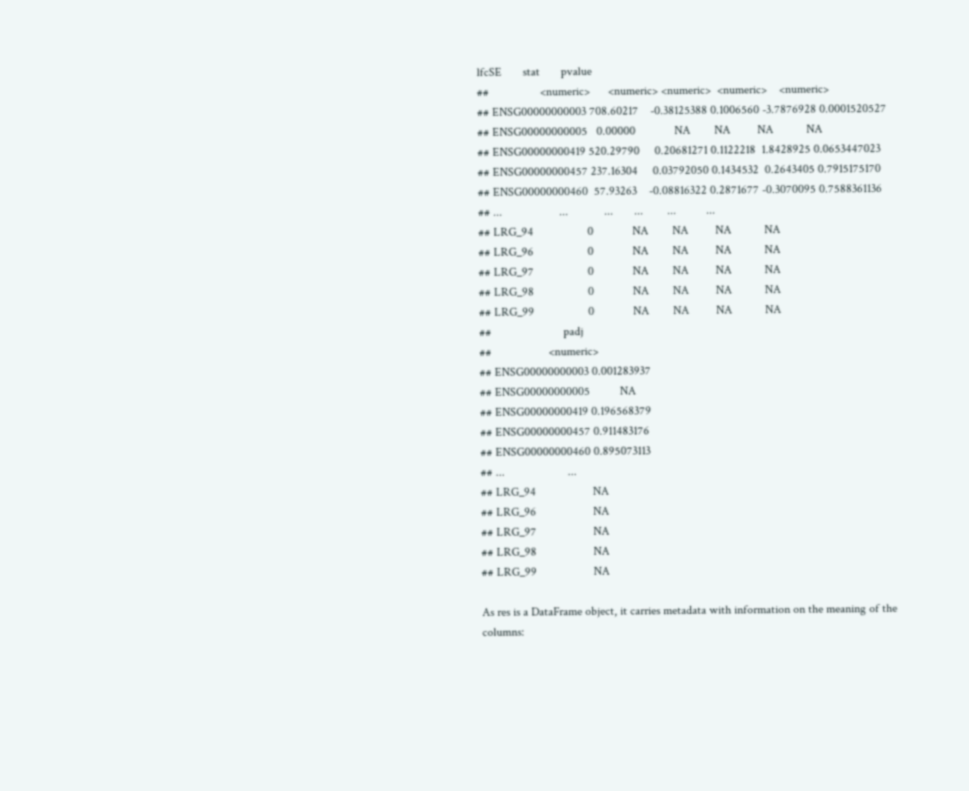lfcSE       stat       pvalue
##                 <numeric>      <numeric> <numeric>  <numeric>    <numeric>
## ENSG00000000003 708.60217    -0.38125388 0.1006560 -3.7876928 0.0001520527
## ENSG00000000005   0.00000             NA        NA         NA           NA
## ENSG00000000419 520.29790     0.20681271 0.1122218  1.8428925 0.0653447023
## ENSG00000000457 237.16304     0.03792050 0.1434532  0.2643405 0.7915175170
## ENSG00000000460  57.93263    -0.08816322 0.2871677 -0.3070095 0.7588361136
## ...                   ...            ...       ...        ...          ...
## LRG_94                  0             NA        NA         NA           NA
## LRG_96                  0             NA        NA         NA           NA
## LRG_97                  0             NA        NA         NA           NA
## LRG_98                  0             NA        NA         NA           NA
## LRG_99                  0             NA        NA         NA           NA
##                        padj
##                   <numeric>
## ENSG00000000003 0.001283937
## ENSG00000000005          NA
## ENSG00000000419 0.196568379
## ENSG00000000457 0.911483176
## ENSG00000000460 0.895073113
## ...                     ...
## LRG_94                   NA
## LRG_96                   NA
## LRG_97                   NA
## LRG_98                   NA
## LRG_99                   NA

As res is a DataFrame object, it carries metadata with information on the meaning of the columns: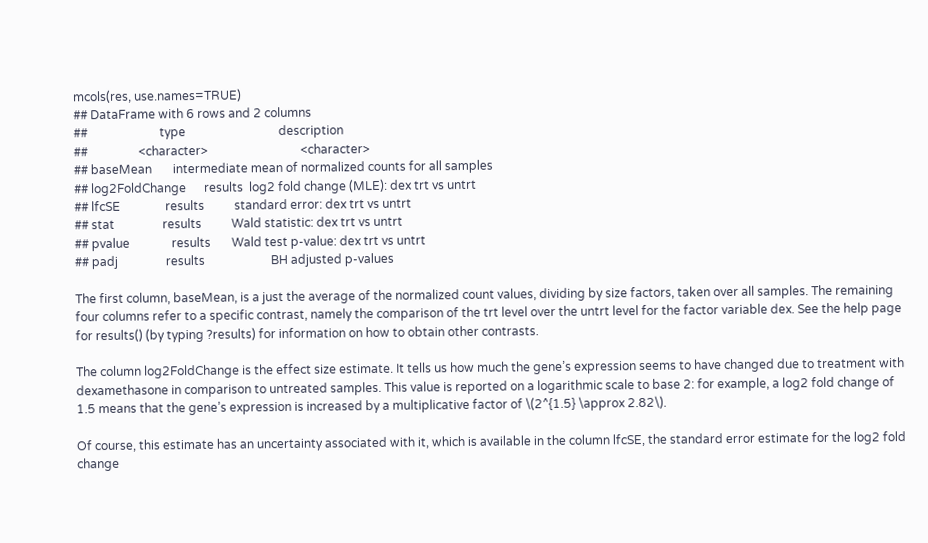mcols(res, use.names=TRUE)
## DataFrame with 6 rows and 2 columns
##                        type                               description
##                 <character>                               <character>
## baseMean       intermediate mean of normalized counts for all samples
## log2FoldChange      results  log2 fold change (MLE): dex trt vs untrt
## lfcSE               results          standard error: dex trt vs untrt
## stat                results          Wald statistic: dex trt vs untrt
## pvalue              results       Wald test p-value: dex trt vs untrt
## padj                results                      BH adjusted p-values

The first column, baseMean, is a just the average of the normalized count values, dividing by size factors, taken over all samples. The remaining four columns refer to a specific contrast, namely the comparison of the trt level over the untrt level for the factor variable dex. See the help page for results() (by typing ?results) for information on how to obtain other contrasts.

The column log2FoldChange is the effect size estimate. It tells us how much the gene’s expression seems to have changed due to treatment with dexamethasone in comparison to untreated samples. This value is reported on a logarithmic scale to base 2: for example, a log2 fold change of 1.5 means that the gene’s expression is increased by a multiplicative factor of \(2^{1.5} \approx 2.82\).

Of course, this estimate has an uncertainty associated with it, which is available in the column lfcSE, the standard error estimate for the log2 fold change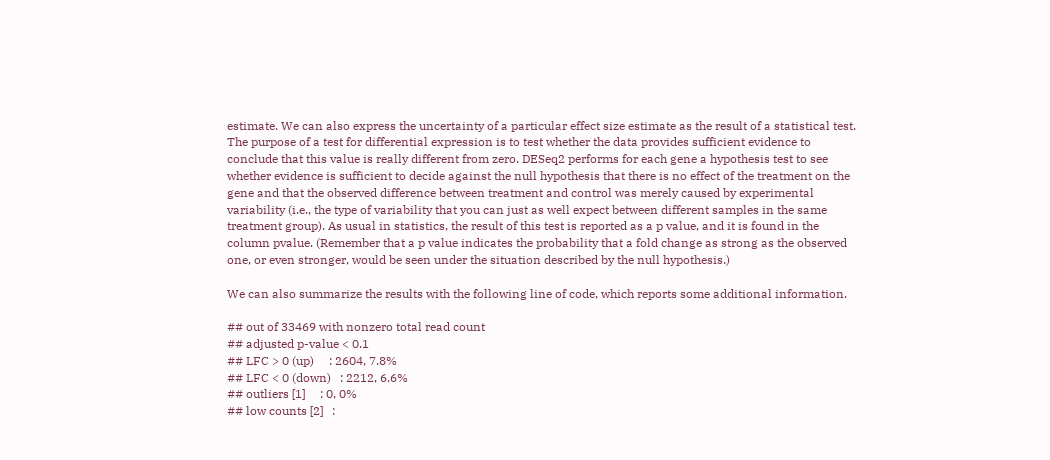estimate. We can also express the uncertainty of a particular effect size estimate as the result of a statistical test. The purpose of a test for differential expression is to test whether the data provides sufficient evidence to conclude that this value is really different from zero. DESeq2 performs for each gene a hypothesis test to see whether evidence is sufficient to decide against the null hypothesis that there is no effect of the treatment on the gene and that the observed difference between treatment and control was merely caused by experimental variability (i.e., the type of variability that you can just as well expect between different samples in the same treatment group). As usual in statistics, the result of this test is reported as a p value, and it is found in the column pvalue. (Remember that a p value indicates the probability that a fold change as strong as the observed one, or even stronger, would be seen under the situation described by the null hypothesis.)

We can also summarize the results with the following line of code, which reports some additional information.

## out of 33469 with nonzero total read count
## adjusted p-value < 0.1
## LFC > 0 (up)     : 2604, 7.8%
## LFC < 0 (down)   : 2212, 6.6%
## outliers [1]     : 0, 0%
## low counts [2]   :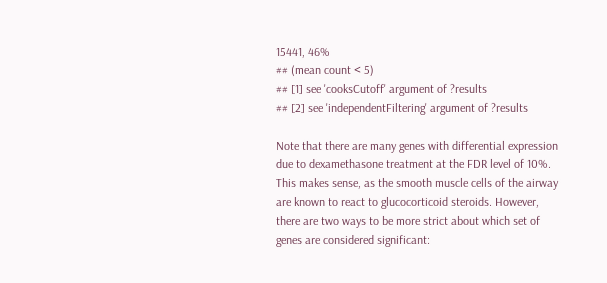15441, 46%
## (mean count < 5)
## [1] see 'cooksCutoff' argument of ?results
## [2] see 'independentFiltering' argument of ?results

Note that there are many genes with differential expression due to dexamethasone treatment at the FDR level of 10%. This makes sense, as the smooth muscle cells of the airway are known to react to glucocorticoid steroids. However, there are two ways to be more strict about which set of genes are considered significant: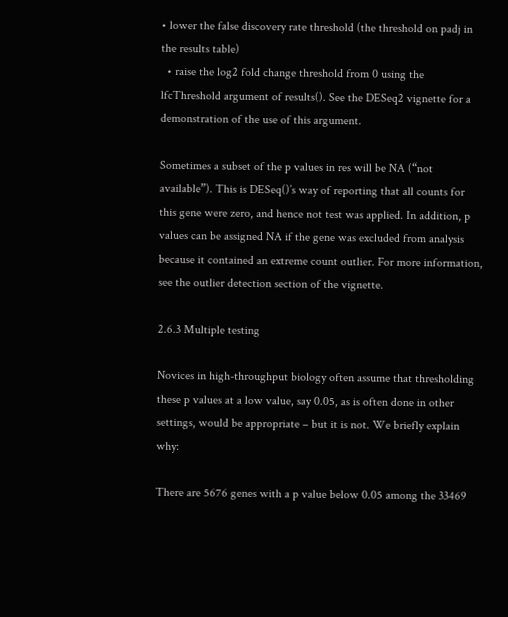• lower the false discovery rate threshold (the threshold on padj in the results table)
  • raise the log2 fold change threshold from 0 using the lfcThreshold argument of results(). See the DESeq2 vignette for a demonstration of the use of this argument.

Sometimes a subset of the p values in res will be NA (“not available”). This is DESeq()’s way of reporting that all counts for this gene were zero, and hence not test was applied. In addition, p values can be assigned NA if the gene was excluded from analysis because it contained an extreme count outlier. For more information, see the outlier detection section of the vignette.

2.6.3 Multiple testing

Novices in high-throughput biology often assume that thresholding these p values at a low value, say 0.05, as is often done in other settings, would be appropriate – but it is not. We briefly explain why:

There are 5676 genes with a p value below 0.05 among the 33469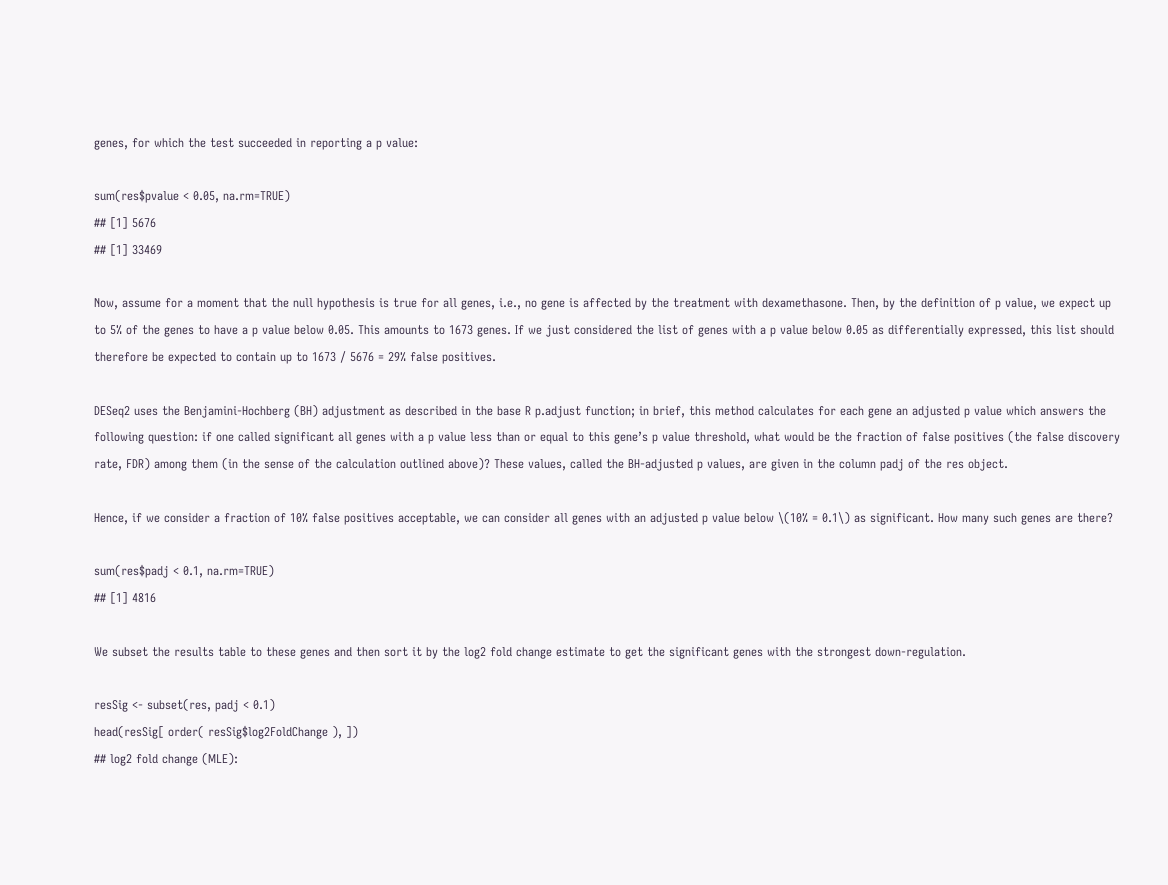genes, for which the test succeeded in reporting a p value:

sum(res$pvalue < 0.05, na.rm=TRUE)
## [1] 5676
## [1] 33469

Now, assume for a moment that the null hypothesis is true for all genes, i.e., no gene is affected by the treatment with dexamethasone. Then, by the definition of p value, we expect up to 5% of the genes to have a p value below 0.05. This amounts to 1673 genes. If we just considered the list of genes with a p value below 0.05 as differentially expressed, this list should therefore be expected to contain up to 1673 / 5676 = 29% false positives.

DESeq2 uses the Benjamini-Hochberg (BH) adjustment as described in the base R p.adjust function; in brief, this method calculates for each gene an adjusted p value which answers the following question: if one called significant all genes with a p value less than or equal to this gene’s p value threshold, what would be the fraction of false positives (the false discovery rate, FDR) among them (in the sense of the calculation outlined above)? These values, called the BH-adjusted p values, are given in the column padj of the res object.

Hence, if we consider a fraction of 10% false positives acceptable, we can consider all genes with an adjusted p value below \(10% = 0.1\) as significant. How many such genes are there?

sum(res$padj < 0.1, na.rm=TRUE)
## [1] 4816

We subset the results table to these genes and then sort it by the log2 fold change estimate to get the significant genes with the strongest down-regulation.

resSig <- subset(res, padj < 0.1)
head(resSig[ order( resSig$log2FoldChange ), ])
## log2 fold change (MLE):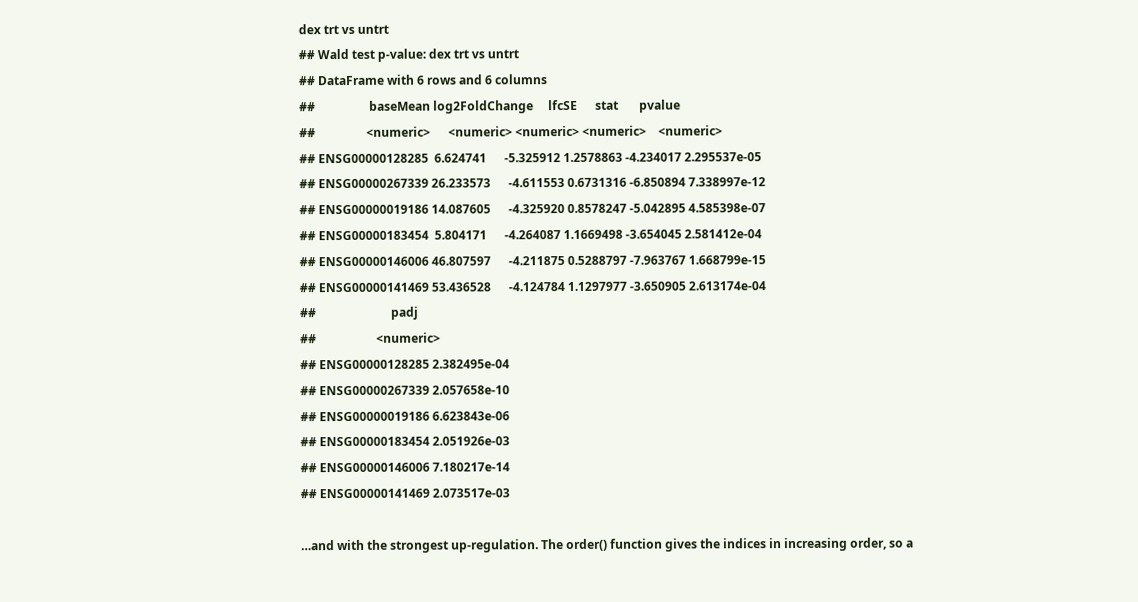dex trt vs untrt
## Wald test p-value: dex trt vs untrt
## DataFrame with 6 rows and 6 columns
##                  baseMean log2FoldChange     lfcSE      stat       pvalue
##                 <numeric>      <numeric> <numeric> <numeric>    <numeric>
## ENSG00000128285  6.624741      -5.325912 1.2578863 -4.234017 2.295537e-05
## ENSG00000267339 26.233573      -4.611553 0.6731316 -6.850894 7.338997e-12
## ENSG00000019186 14.087605      -4.325920 0.8578247 -5.042895 4.585398e-07
## ENSG00000183454  5.804171      -4.264087 1.1669498 -3.654045 2.581412e-04
## ENSG00000146006 46.807597      -4.211875 0.5288797 -7.963767 1.668799e-15
## ENSG00000141469 53.436528      -4.124784 1.1297977 -3.650905 2.613174e-04
##                         padj
##                    <numeric>
## ENSG00000128285 2.382495e-04
## ENSG00000267339 2.057658e-10
## ENSG00000019186 6.623843e-06
## ENSG00000183454 2.051926e-03
## ENSG00000146006 7.180217e-14
## ENSG00000141469 2.073517e-03

…and with the strongest up-regulation. The order() function gives the indices in increasing order, so a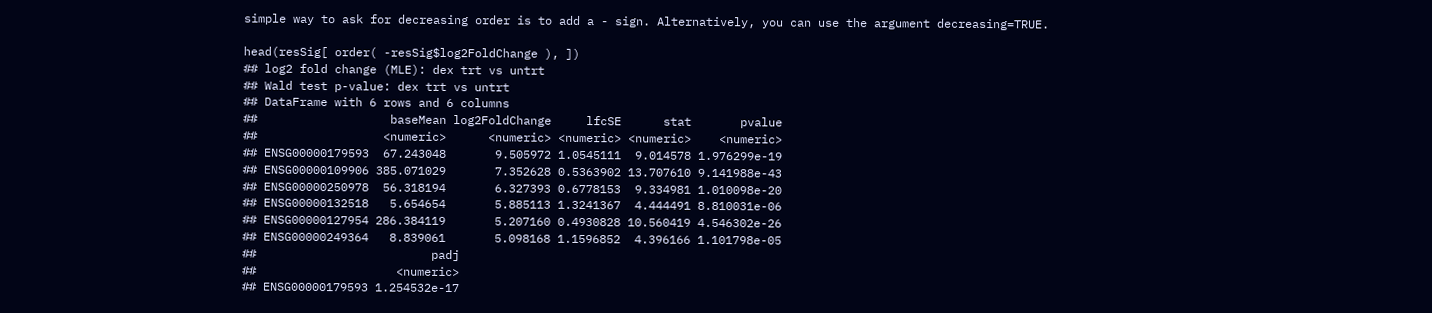simple way to ask for decreasing order is to add a - sign. Alternatively, you can use the argument decreasing=TRUE.

head(resSig[ order( -resSig$log2FoldChange ), ])
## log2 fold change (MLE): dex trt vs untrt
## Wald test p-value: dex trt vs untrt
## DataFrame with 6 rows and 6 columns
##                   baseMean log2FoldChange     lfcSE      stat       pvalue
##                  <numeric>      <numeric> <numeric> <numeric>    <numeric>
## ENSG00000179593  67.243048       9.505972 1.0545111  9.014578 1.976299e-19
## ENSG00000109906 385.071029       7.352628 0.5363902 13.707610 9.141988e-43
## ENSG00000250978  56.318194       6.327393 0.6778153  9.334981 1.010098e-20
## ENSG00000132518   5.654654       5.885113 1.3241367  4.444491 8.810031e-06
## ENSG00000127954 286.384119       5.207160 0.4930828 10.560419 4.546302e-26
## ENSG00000249364   8.839061       5.098168 1.1596852  4.396166 1.101798e-05
##                         padj
##                    <numeric>
## ENSG00000179593 1.254532e-17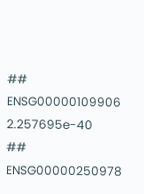## ENSG00000109906 2.257695e-40
## ENSG00000250978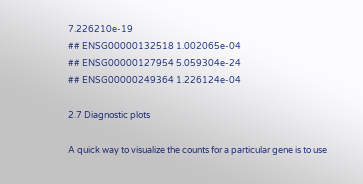7.226210e-19
## ENSG00000132518 1.002065e-04
## ENSG00000127954 5.059304e-24
## ENSG00000249364 1.226124e-04

2.7 Diagnostic plots

A quick way to visualize the counts for a particular gene is to use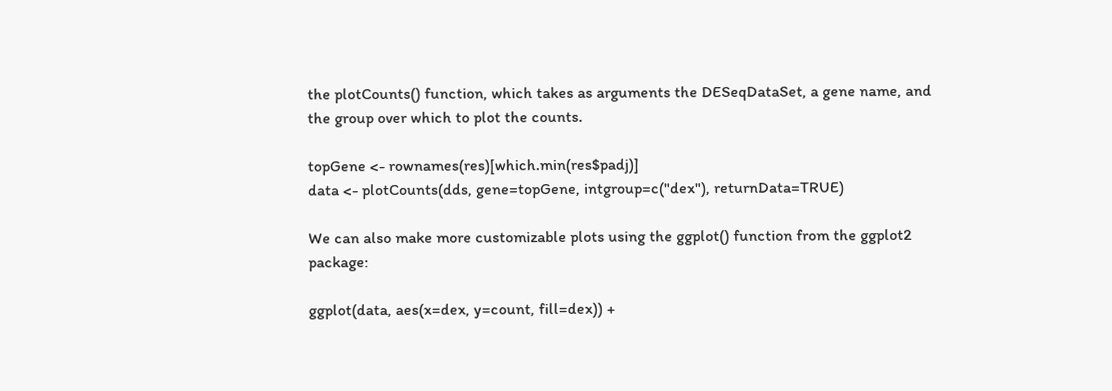the plotCounts() function, which takes as arguments the DESeqDataSet, a gene name, and the group over which to plot the counts.

topGene <- rownames(res)[which.min(res$padj)]
data <- plotCounts(dds, gene=topGene, intgroup=c("dex"), returnData=TRUE)

We can also make more customizable plots using the ggplot() function from the ggplot2 package:

ggplot(data, aes(x=dex, y=count, fill=dex)) +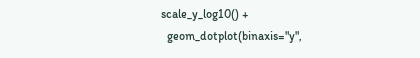scale_y_log10() +
  geom_dotplot(binaxis="y",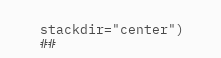stackdir="center")
##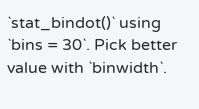`stat_bindot()` using `bins = 30`. Pick better value with `binwidth`.